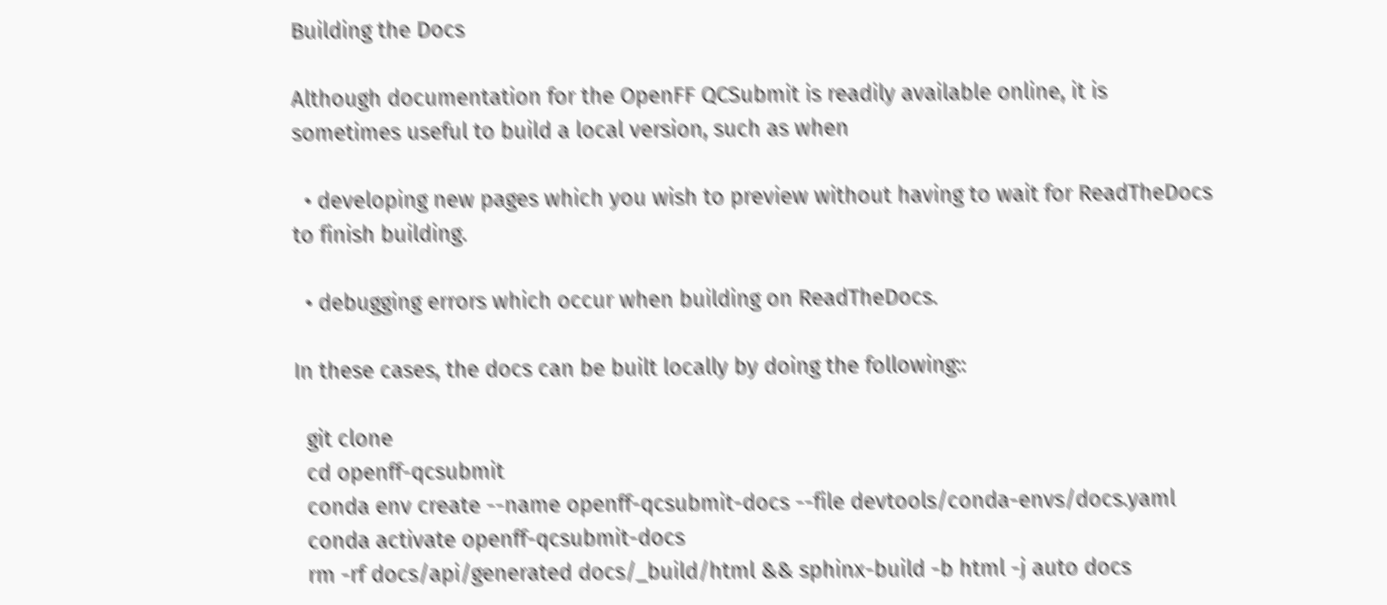Building the Docs

Although documentation for the OpenFF QCSubmit is readily available online, it is sometimes useful to build a local version, such as when

  • developing new pages which you wish to preview without having to wait for ReadTheDocs to finish building.

  • debugging errors which occur when building on ReadTheDocs.

In these cases, the docs can be built locally by doing the following::

  git clone
  cd openff-qcsubmit
  conda env create --name openff-qcsubmit-docs --file devtools/conda-envs/docs.yaml
  conda activate openff-qcsubmit-docs
  rm -rf docs/api/generated docs/_build/html && sphinx-build -b html -j auto docs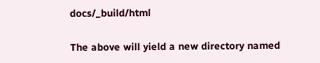docs/_build/html

The above will yield a new directory named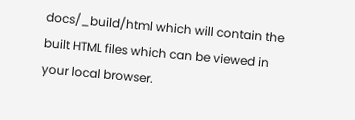docs/_build/html which will contain the built HTML files which can be viewed in your local browser.